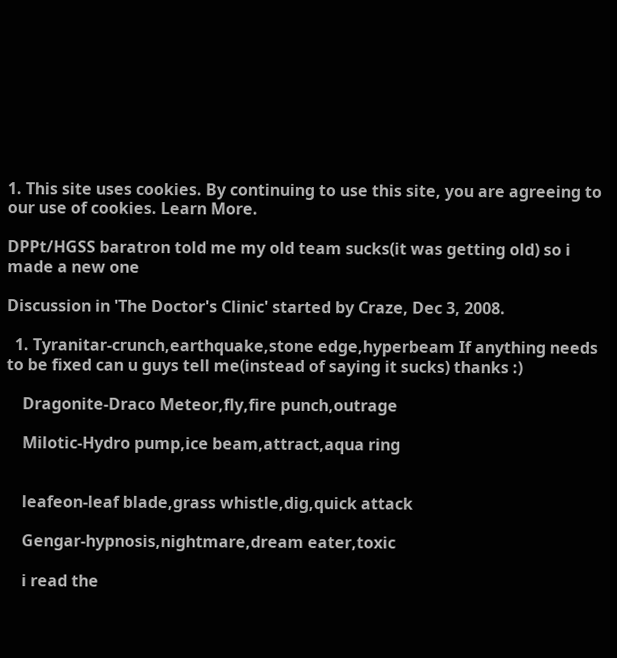1. This site uses cookies. By continuing to use this site, you are agreeing to our use of cookies. Learn More.

DPPt/HGSS baratron told me my old team sucks(it was getting old) so i made a new one

Discussion in 'The Doctor's Clinic' started by Craze, Dec 3, 2008.

  1. Tyranitar-crunch,earthquake,stone edge,hyperbeam If anything needs to be fixed can u guys tell me(instead of saying it sucks) thanks :)

    Dragonite-Draco Meteor,fly,fire punch,outrage

    Milotic-Hydro pump,ice beam,attract,aqua ring


    leafeon-leaf blade,grass whistle,dig,quick attack

    Gengar-hypnosis,nightmare,dream eater,toxic

    i read the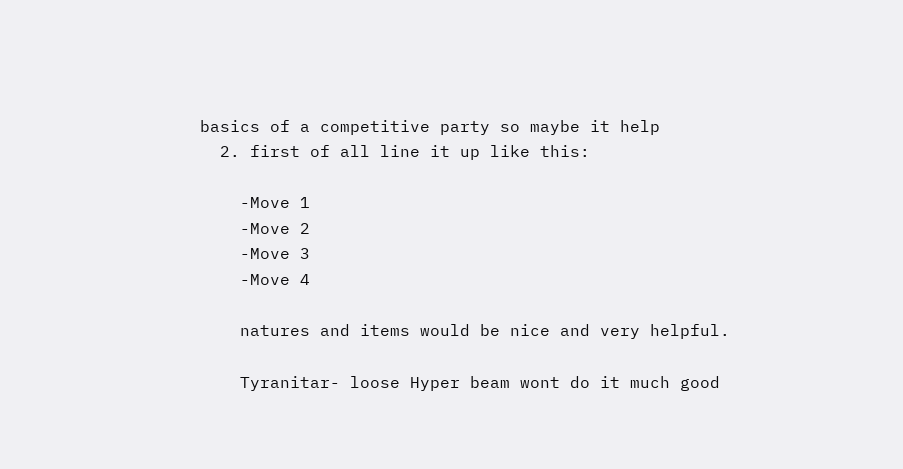basics of a competitive party so maybe it help
  2. first of all line it up like this:

    -Move 1
    -Move 2
    -Move 3
    -Move 4

    natures and items would be nice and very helpful.

    Tyranitar- loose Hyper beam wont do it much good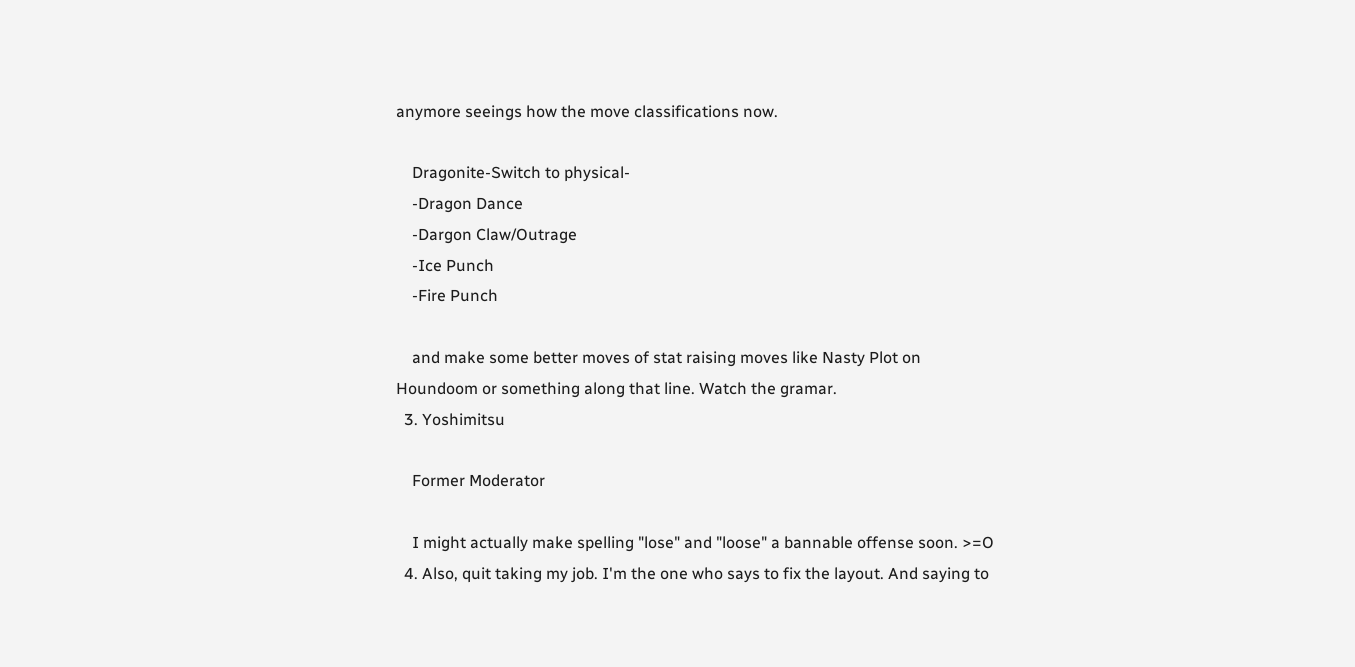anymore seeings how the move classifications now.

    Dragonite-Switch to physical-
    -Dragon Dance
    -Dargon Claw/Outrage
    -Ice Punch
    -Fire Punch

    and make some better moves of stat raising moves like Nasty Plot on Houndoom or something along that line. Watch the gramar.
  3. Yoshimitsu

    Former Moderator

    I might actually make spelling "lose" and "loose" a bannable offense soon. >=O
  4. Also, quit taking my job. I'm the one who says to fix the layout. And saying to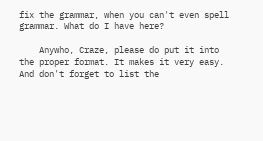fix the grammar, when you can't even spell grammar. What do I have here?

    Anywho, Craze, please do put it into the proper format. It makes it very easy. And don't forget to list the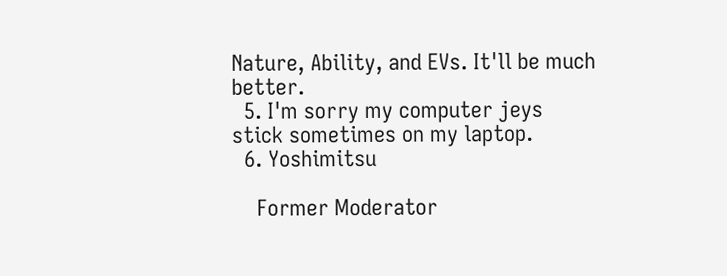Nature, Ability, and EVs. It'll be much better.
  5. I'm sorry my computer jeys stick sometimes on my laptop.
  6. Yoshimitsu

    Former Moderator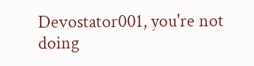Devostator001, you're not doing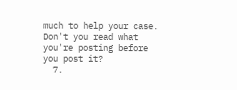much to help your case. Don't you read what you're posting before you post it?
  7.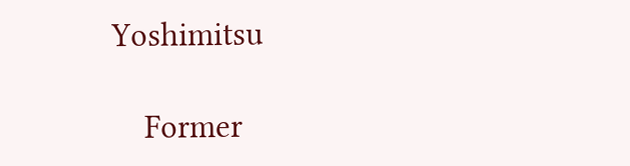Yoshimitsu

    Former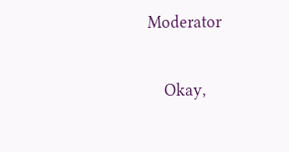Moderator

    Okay,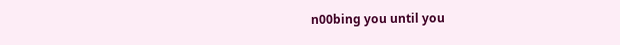n00bing you until you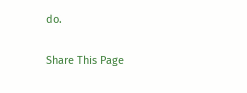do.

Share This Page